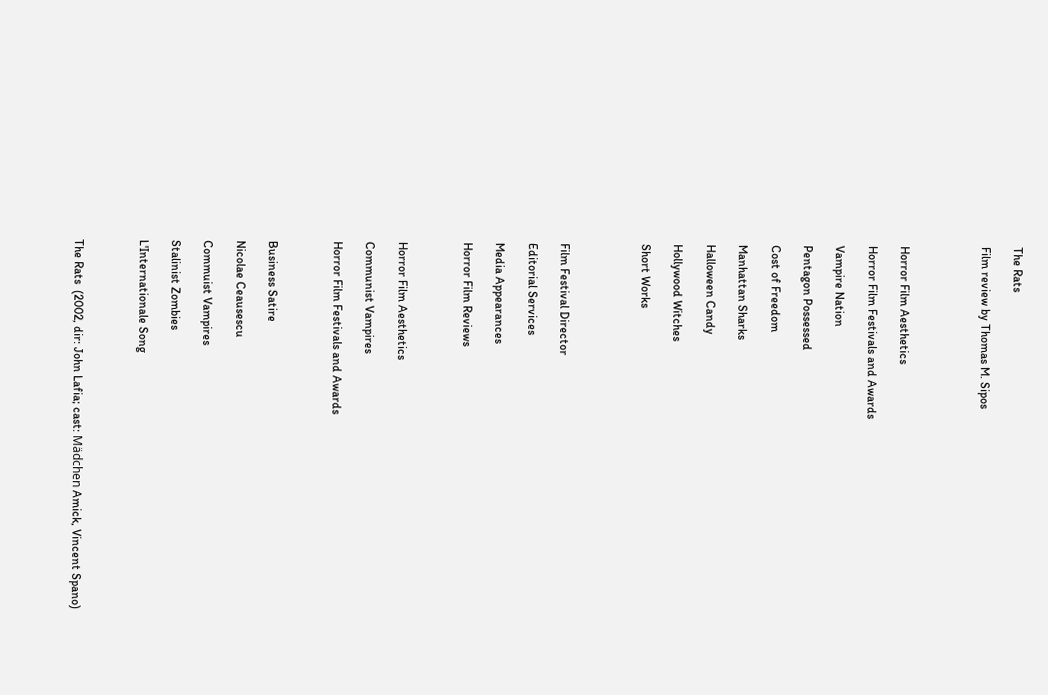The Rats

Film review by Thomas M. Sipos




Horror Film Aesthetics

Horror Film Festivals and Awards

Vampire Nation

Pentagon Possessed

Cost of Freedom

Manhattan Sharks

Halloween Candy

Hollywood Witches

Short Works




Film Festival Director

Editorial Services

Media Appearances

Horror Film Reviews



Horror Film Aesthetics

Communist Vampires

Horror Film Festivals and Awards



Business Satire

Nicolae Ceausescu

Commuist Vampires

Stalinist Zombies

L'Internationale Song



The Rats  (2002, dir: John Lafia; cast: Mädchen Amick, Vincent Spano)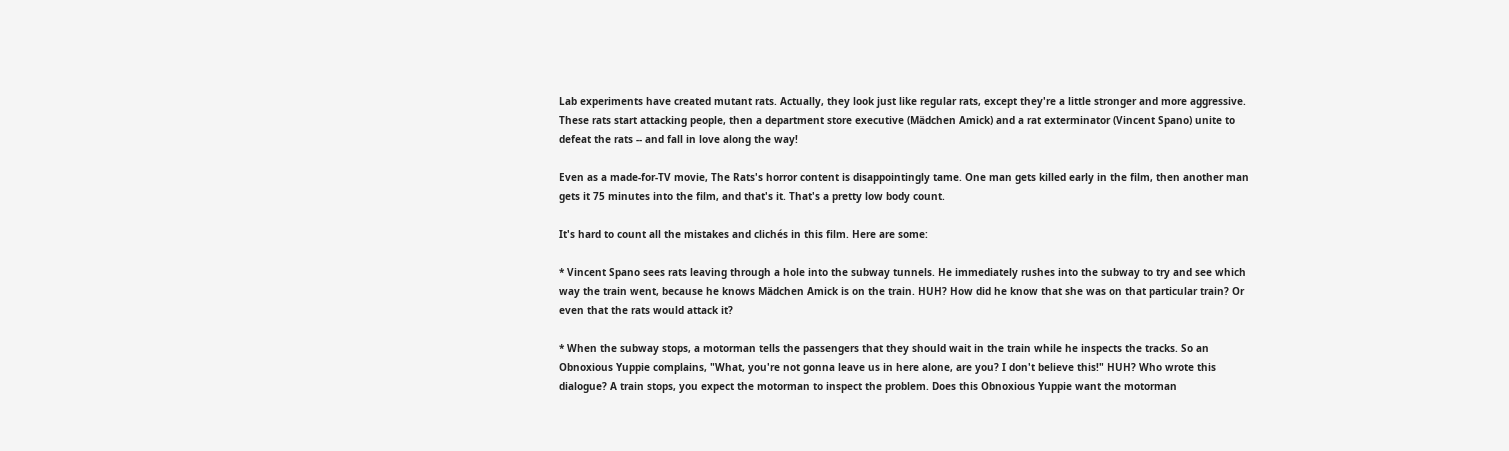Lab experiments have created mutant rats. Actually, they look just like regular rats, except they're a little stronger and more aggressive. These rats start attacking people, then a department store executive (Mädchen Amick) and a rat exterminator (Vincent Spano) unite to defeat the rats -- and fall in love along the way!

Even as a made-for-TV movie, The Rats's horror content is disappointingly tame. One man gets killed early in the film, then another man gets it 75 minutes into the film, and that's it. That's a pretty low body count.

It's hard to count all the mistakes and clichés in this film. Here are some:

* Vincent Spano sees rats leaving through a hole into the subway tunnels. He immediately rushes into the subway to try and see which way the train went, because he knows Mädchen Amick is on the train. HUH? How did he know that she was on that particular train? Or even that the rats would attack it?

* When the subway stops, a motorman tells the passengers that they should wait in the train while he inspects the tracks. So an Obnoxious Yuppie complains, "What, you're not gonna leave us in here alone, are you? I don't believe this!" HUH? Who wrote this dialogue? A train stops, you expect the motorman to inspect the problem. Does this Obnoxious Yuppie want the motorman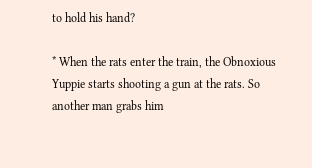to hold his hand?

* When the rats enter the train, the Obnoxious Yuppie starts shooting a gun at the rats. So another man grabs him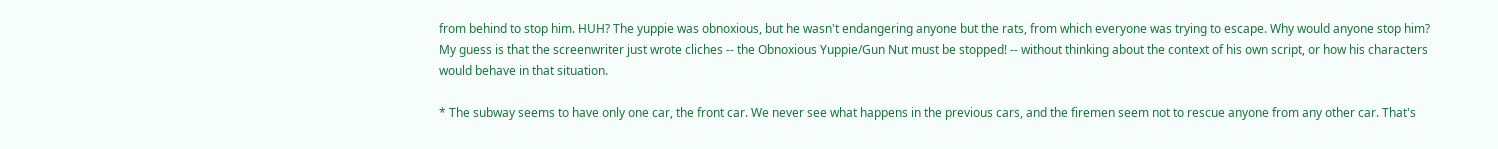from behind to stop him. HUH? The yuppie was obnoxious, but he wasn't endangering anyone but the rats, from which everyone was trying to escape. Why would anyone stop him? My guess is that the screenwriter just wrote cliches -- the Obnoxious Yuppie/Gun Nut must be stopped! -- without thinking about the context of his own script, or how his characters would behave in that situation.

* The subway seems to have only one car, the front car. We never see what happens in the previous cars, and the firemen seem not to rescue anyone from any other car. That's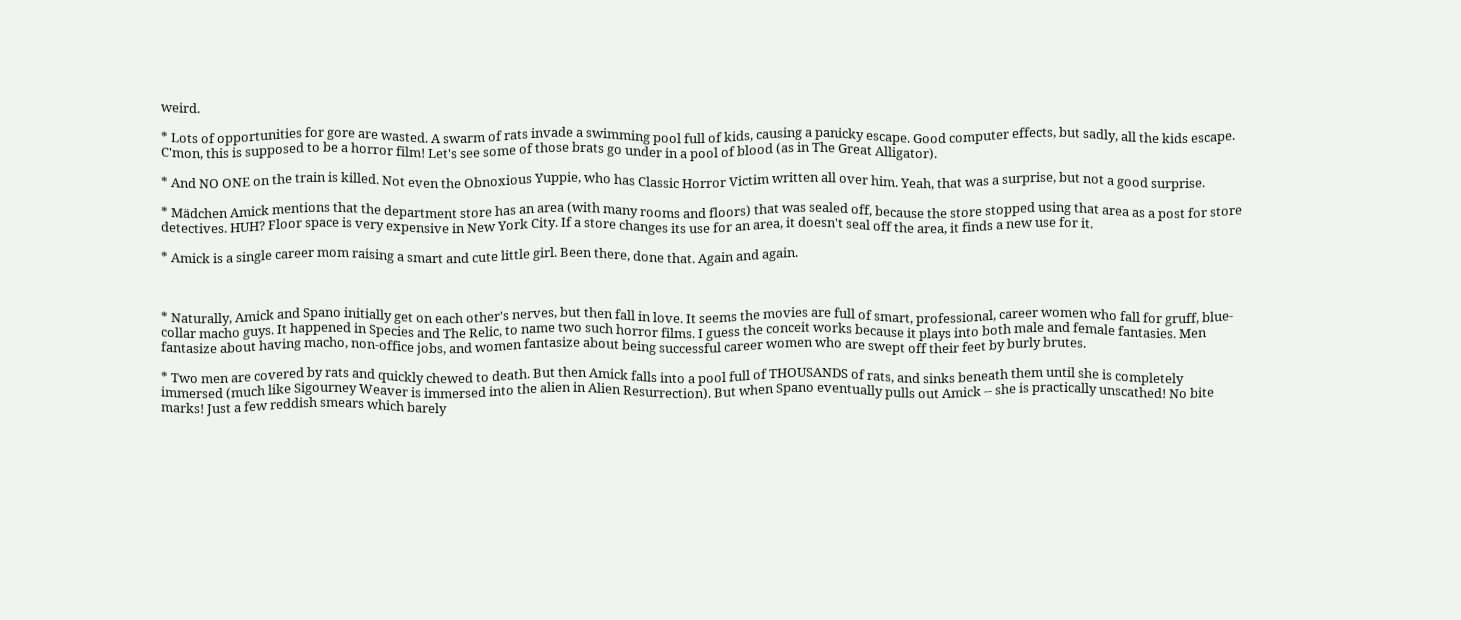weird.

* Lots of opportunities for gore are wasted. A swarm of rats invade a swimming pool full of kids, causing a panicky escape. Good computer effects, but sadly, all the kids escape. C'mon, this is supposed to be a horror film! Let's see some of those brats go under in a pool of blood (as in The Great Alligator).

* And NO ONE on the train is killed. Not even the Obnoxious Yuppie, who has Classic Horror Victim written all over him. Yeah, that was a surprise, but not a good surprise.

* Mädchen Amick mentions that the department store has an area (with many rooms and floors) that was sealed off, because the store stopped using that area as a post for store detectives. HUH? Floor space is very expensive in New York City. If a store changes its use for an area, it doesn't seal off the area, it finds a new use for it.

* Amick is a single career mom raising a smart and cute little girl. Been there, done that. Again and again.



* Naturally, Amick and Spano initially get on each other's nerves, but then fall in love. It seems the movies are full of smart, professional, career women who fall for gruff, blue-collar macho guys. It happened in Species and The Relic, to name two such horror films. I guess the conceit works because it plays into both male and female fantasies. Men fantasize about having macho, non-office jobs, and women fantasize about being successful career women who are swept off their feet by burly brutes.

* Two men are covered by rats and quickly chewed to death. But then Amick falls into a pool full of THOUSANDS of rats, and sinks beneath them until she is completely immersed (much like Sigourney Weaver is immersed into the alien in Alien Resurrection). But when Spano eventually pulls out Amick -- she is practically unscathed! No bite marks! Just a few reddish smears which barely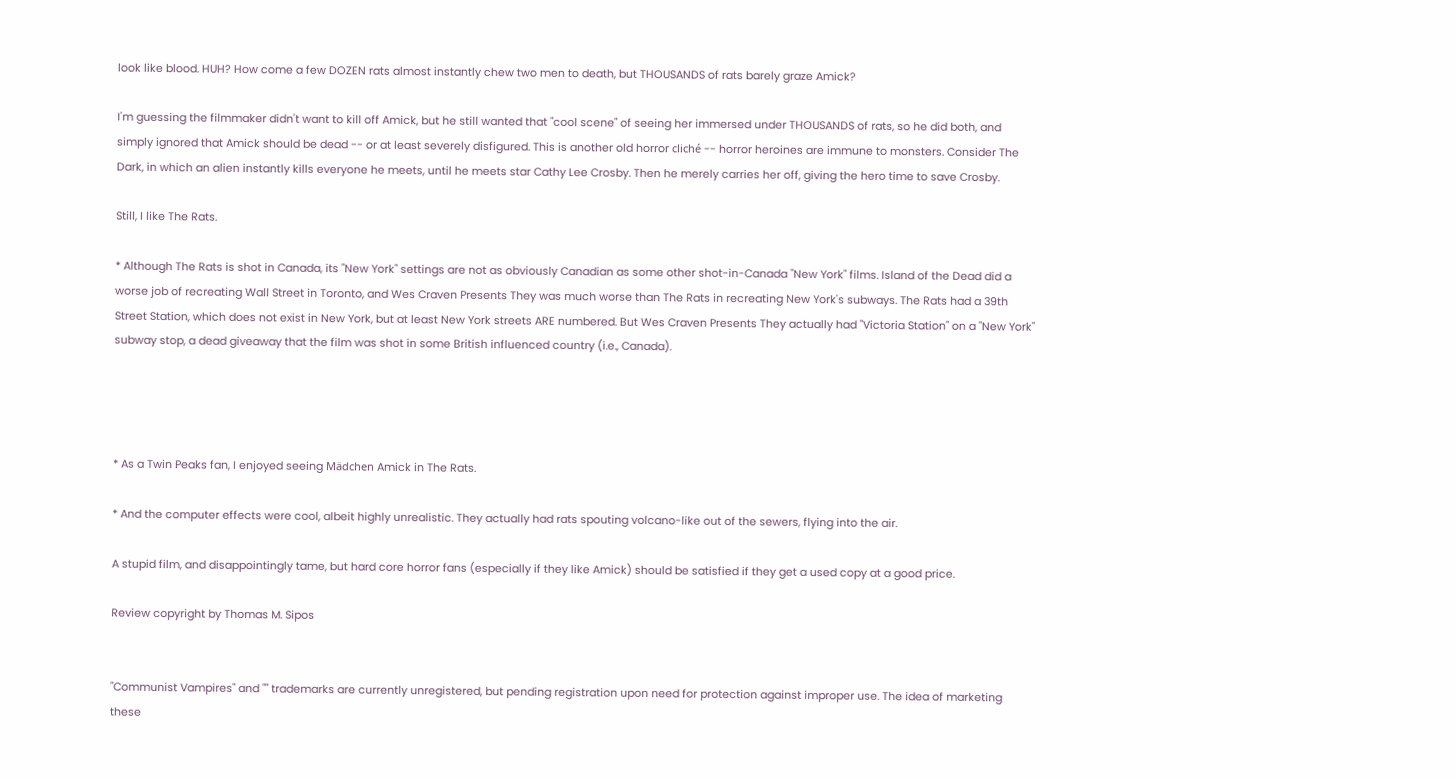look like blood. HUH? How come a few DOZEN rats almost instantly chew two men to death, but THOUSANDS of rats barely graze Amick?

I'm guessing the filmmaker didn't want to kill off Amick, but he still wanted that "cool scene" of seeing her immersed under THOUSANDS of rats, so he did both, and simply ignored that Amick should be dead -- or at least severely disfigured. This is another old horror cliché -- horror heroines are immune to monsters. Consider The Dark, in which an alien instantly kills everyone he meets, until he meets star Cathy Lee Crosby. Then he merely carries her off, giving the hero time to save Crosby.

Still, I like The Rats.

* Although The Rats is shot in Canada, its "New York" settings are not as obviously Canadian as some other shot-in-Canada "New York" films. Island of the Dead did a worse job of recreating Wall Street in Toronto, and Wes Craven Presents They was much worse than The Rats in recreating New York's subways. The Rats had a 39th Street Station, which does not exist in New York, but at least New York streets ARE numbered. But Wes Craven Presents They actually had "Victoria Station" on a "New York" subway stop, a dead giveaway that the film was shot in some British influenced country (i.e., Canada).




* As a Twin Peaks fan, I enjoyed seeing Mädchen Amick in The Rats.

* And the computer effects were cool, albeit highly unrealistic. They actually had rats spouting volcano-like out of the sewers, flying into the air.

A stupid film, and disappointingly tame, but hard core horror fans (especially if they like Amick) should be satisfied if they get a used copy at a good price.

Review copyright by Thomas M. Sipos


"Communist Vampires" and "" trademarks are currently unregistered, but pending registration upon need for protection against improper use. The idea of marketing these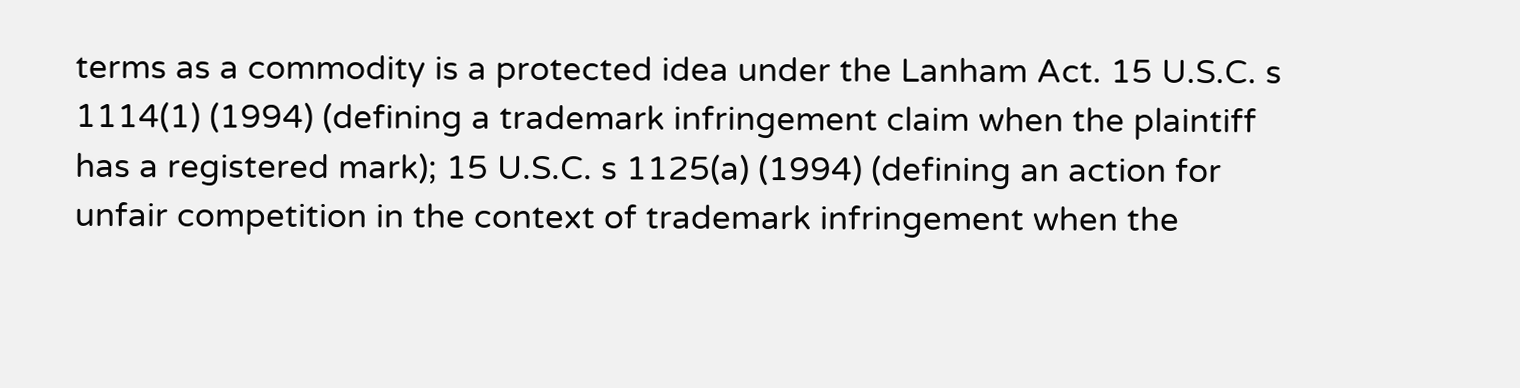terms as a commodity is a protected idea under the Lanham Act. 15 U.S.C. s 1114(1) (1994) (defining a trademark infringement claim when the plaintiff has a registered mark); 15 U.S.C. s 1125(a) (1994) (defining an action for unfair competition in the context of trademark infringement when the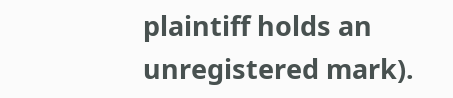plaintiff holds an unregistered mark).